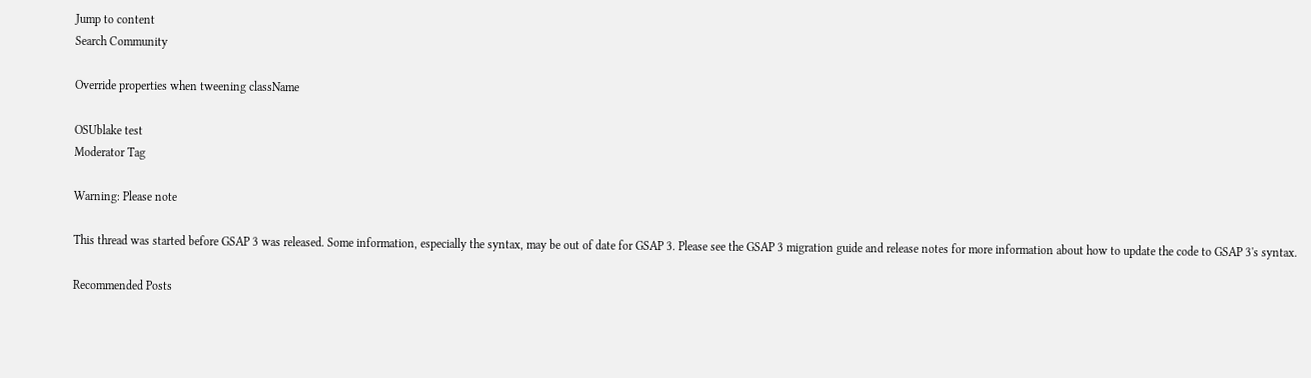Jump to content
Search Community

Override properties when tweening className

OSUblake test
Moderator Tag

Warning: Please note

This thread was started before GSAP 3 was released. Some information, especially the syntax, may be out of date for GSAP 3. Please see the GSAP 3 migration guide and release notes for more information about how to update the code to GSAP 3's syntax.

Recommended Posts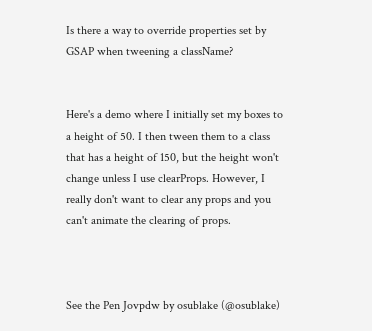Is there a way to override properties set by GSAP when tweening a className?


Here's a demo where I initially set my boxes to a height of 50. I then tween them to a class that has a height of 150, but the height won't change unless I use clearProps. However, I really don't want to clear any props and you can't animate the clearing of props.



See the Pen Jovpdw by osublake (@osublake)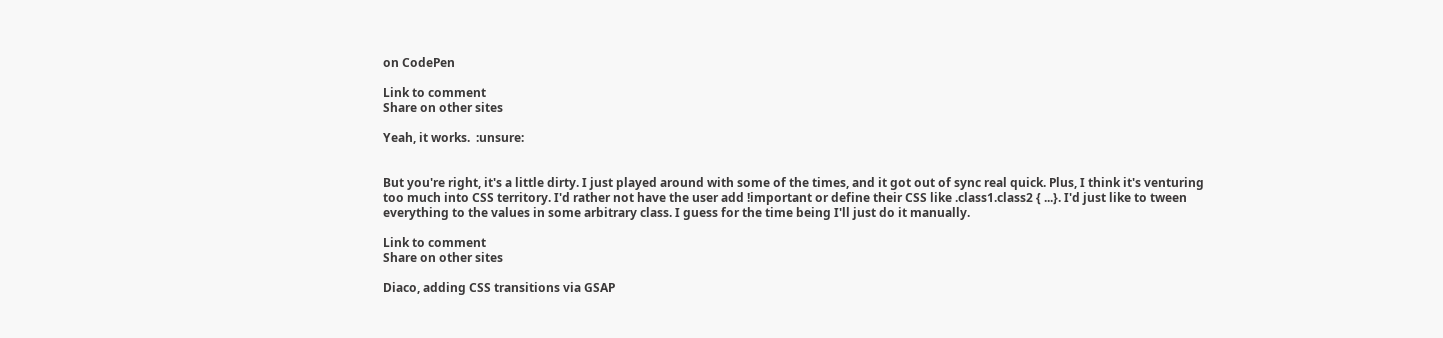on CodePen

Link to comment
Share on other sites

Yeah, it works.  :unsure:


But you're right, it's a little dirty. I just played around with some of the times, and it got out of sync real quick. Plus, I think it's venturing too much into CSS territory. I'd rather not have the user add !important or define their CSS like .class1.class2 { ...}. I'd just like to tween everything to the values in some arbitrary class. I guess for the time being I'll just do it manually.

Link to comment
Share on other sites

Diaco, adding CSS transitions via GSAP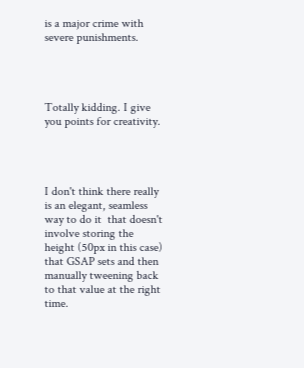is a major crime with severe punishments.




Totally kidding. I give you points for creativity.




I don't think there really is an elegant, seamless way to do it  that doesn't involve storing the height (50px in this case) that GSAP sets and then manually tweening back to that value at the right time.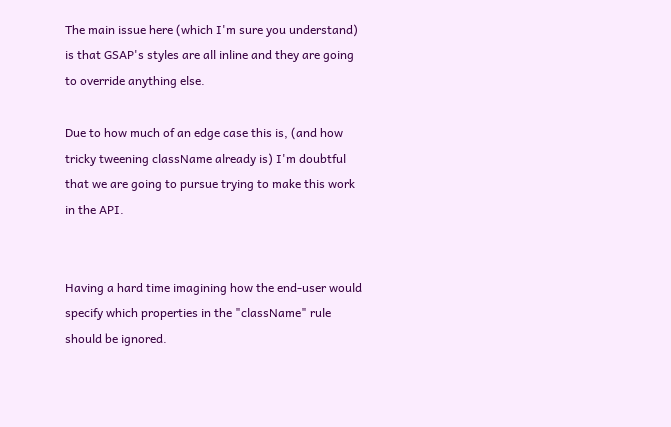The main issue here (which I'm sure you understand) is that GSAP's styles are all inline and they are going to override anything else.

Due to how much of an edge case this is, (and how tricky tweening className already is) I'm doubtful that we are going to pursue trying to make this work in the API.


Having a hard time imagining how the end-user would specify which properties in the "className" rule should be ignored.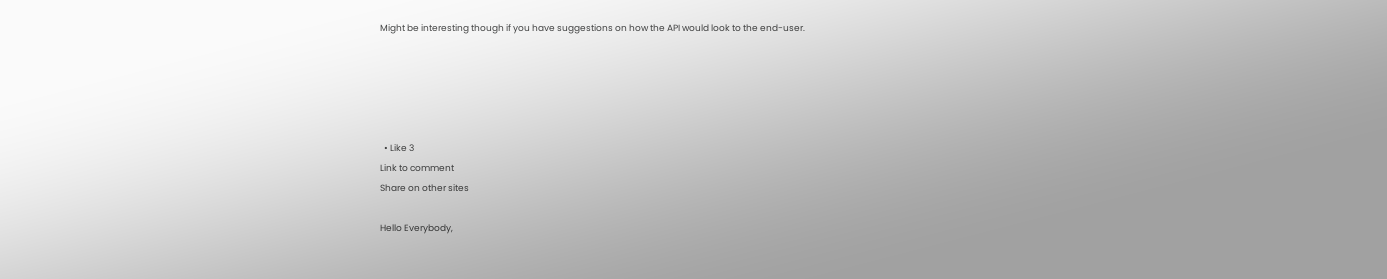Might be interesting though if you have suggestions on how the API would look to the end-user.





  • Like 3
Link to comment
Share on other sites

Hello Everybody,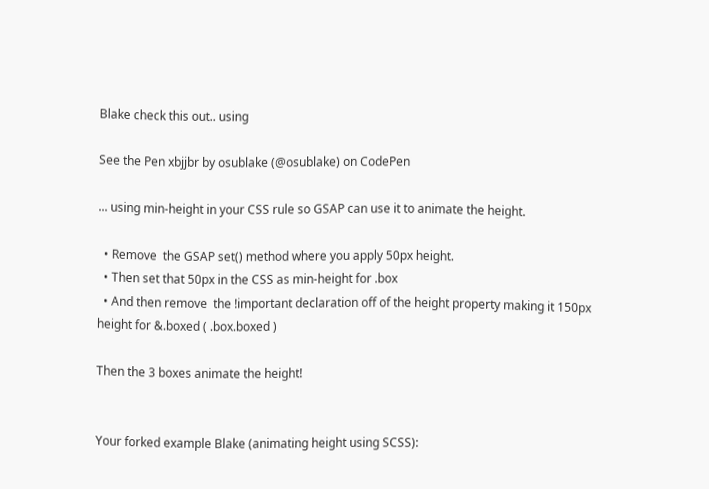Blake check this out.. using

See the Pen xbjjbr by osublake (@osublake) on CodePen

... using min-height in your CSS rule so GSAP can use it to animate the height.

  • Remove  the GSAP set() method where you apply 50px height.
  • Then set that 50px in the CSS as min-height for .box
  • And then remove  the !important declaration off of the height property making it 150px height for &.boxed ( .box.boxed )

Then the 3 boxes animate the height!


Your forked example Blake (animating height using SCSS):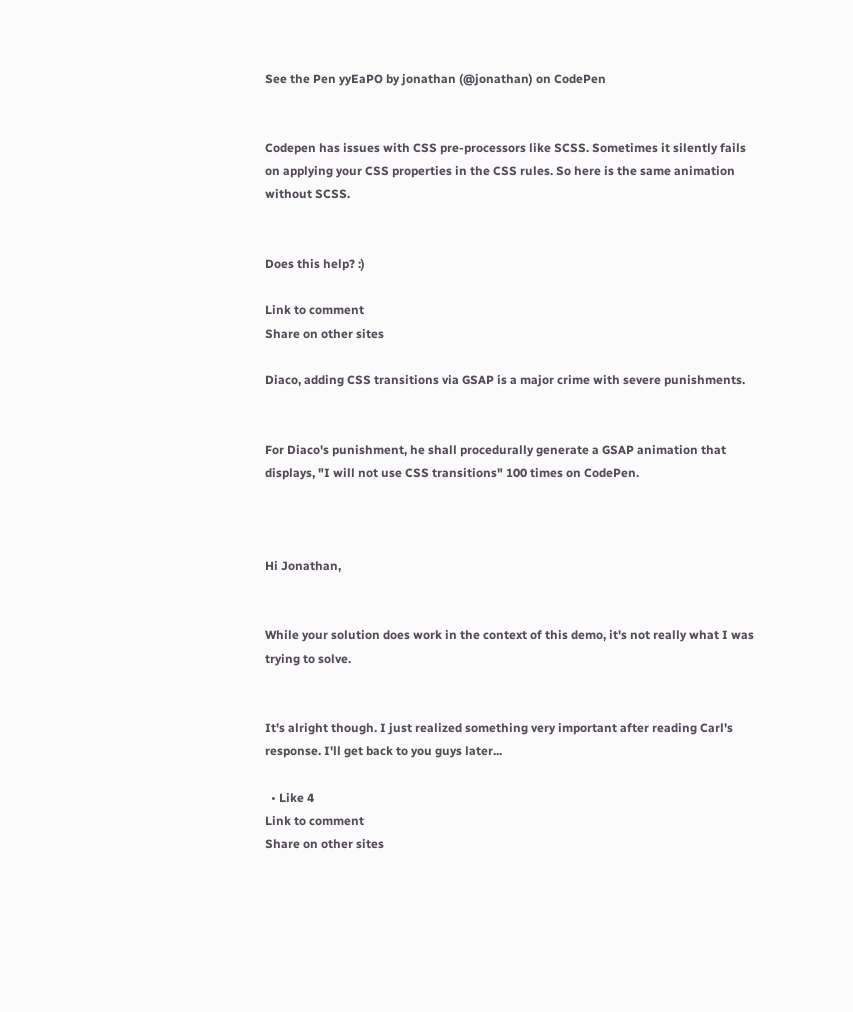See the Pen yyEaPO by jonathan (@jonathan) on CodePen


Codepen has issues with CSS pre-processors like SCSS. Sometimes it silently fails on applying your CSS properties in the CSS rules. So here is the same animation without SCSS.


Does this help? :)

Link to comment
Share on other sites

Diaco, adding CSS transitions via GSAP is a major crime with severe punishments.


For Diaco's punishment, he shall procedurally generate a GSAP animation that displays, "I will not use CSS transitions" 100 times on CodePen.



Hi Jonathan,


While your solution does work in the context of this demo, it's not really what I was trying to solve.


It's alright though. I just realized something very important after reading Carl's response. I'll get back to you guys later...

  • Like 4
Link to comment
Share on other sites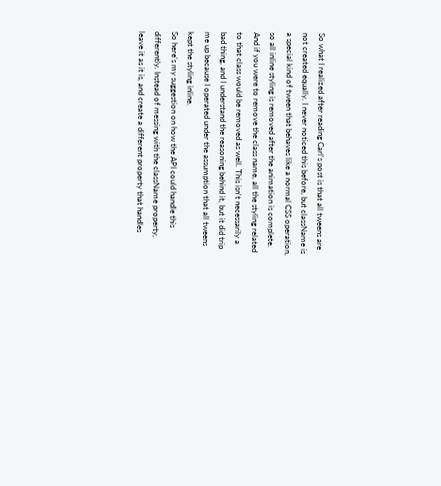So what I realized after reading Carl's post is that all tweens are not created equally. I never noticed this before, but className is a special kind of tween that behaves like a normal CSS operation, so all inline styling is removed after the animation is complete. And if you were to remove the class name, all the styling related to that class would be removed as well. This isn't necessarily a bad thing, and I understand the reasoning behind it, but it did trip me up because I operated under the assumption that all tweens kept the styling inline.
So here's my suggestion on how the API could handle this differently. Instead of messing with the className property, leave it as it is, and create a different property that handles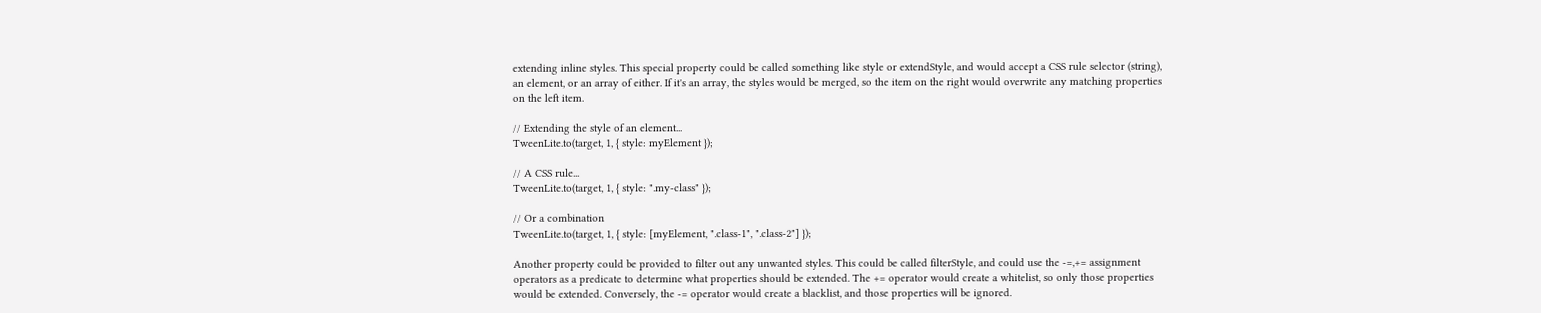extending inline styles. This special property could be called something like style or extendStyle, and would accept a CSS rule selector (string), an element, or an array of either. If it's an array, the styles would be merged, so the item on the right would overwrite any matching properties on the left item.

// Extending the style of an element...
TweenLite.to(target, 1, { style: myElement });

// A CSS rule...
TweenLite.to(target, 1, { style: ".my-class" });

// Or a combination
TweenLite.to(target, 1, { style: [myElement, ".class-1", ".class-2"] });

Another property could be provided to filter out any unwanted styles. This could be called filterStyle, and could use the -=,+= assignment operators as a predicate to determine what properties should be extended. The += operator would create a whitelist, so only those properties would be extended. Conversely, the -= operator would create a blacklist, and those properties will be ignored.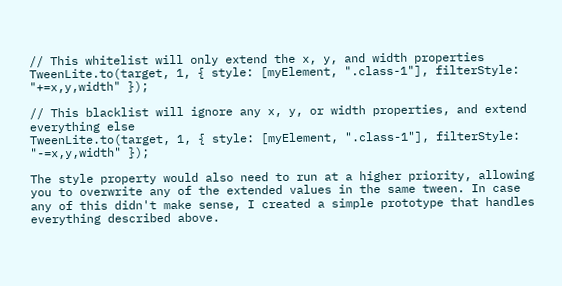// This whitelist will only extend the x, y, and width properties
TweenLite.to(target, 1, { style: [myElement, ".class-1"], filterStyle: "+=x,y,width" });

// This blacklist will ignore any x, y, or width properties, and extend everything else
TweenLite.to(target, 1, { style: [myElement, ".class-1"], filterStyle: "-=x,y,width" });

The style property would also need to run at a higher priority, allowing you to overwrite any of the extended values in the same tween. In case any of this didn't make sense, I created a simple prototype that handles everything described above.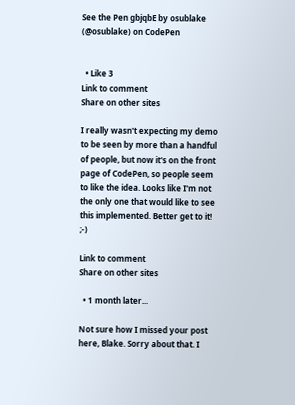See the Pen gbjqbE by osublake (@osublake) on CodePen


  • Like 3
Link to comment
Share on other sites

I really wasn't expecting my demo to be seen by more than a handful of people, but now it's on the front page of CodePen, so people seem to like the idea. Looks like I'm not the only one that would like to see this implemented. Better get to it!  ;-)

Link to comment
Share on other sites

  • 1 month later...

Not sure how I missed your post here, Blake. Sorry about that. I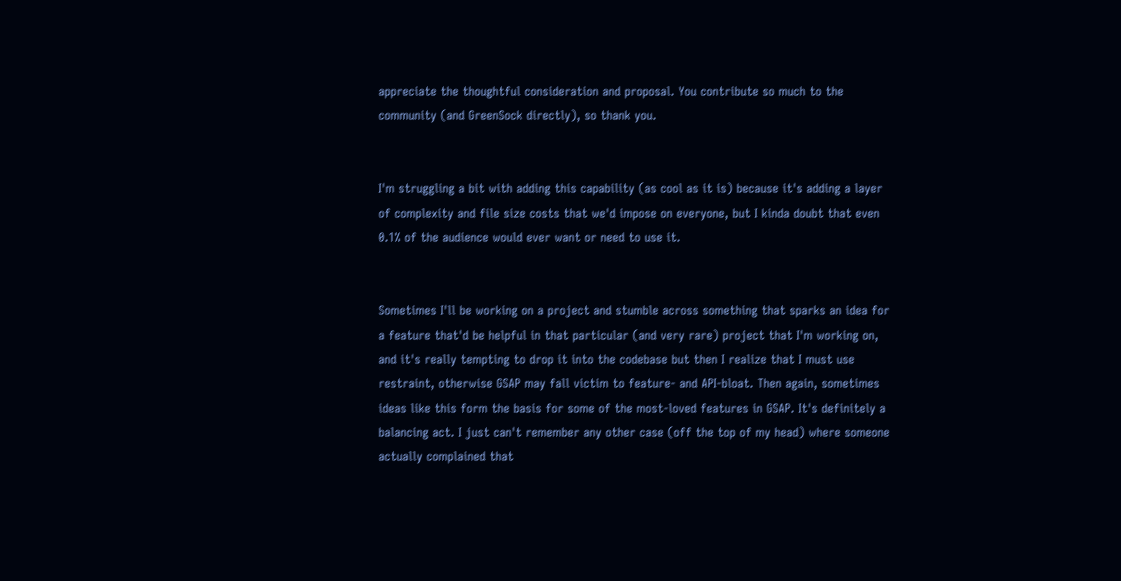appreciate the thoughtful consideration and proposal. You contribute so much to the community (and GreenSock directly), so thank you.


I'm struggling a bit with adding this capability (as cool as it is) because it's adding a layer of complexity and file size costs that we'd impose on everyone, but I kinda doubt that even 0.1% of the audience would ever want or need to use it.


Sometimes I'll be working on a project and stumble across something that sparks an idea for a feature that'd be helpful in that particular (and very rare) project that I'm working on, and it's really tempting to drop it into the codebase but then I realize that I must use restraint, otherwise GSAP may fall victim to feature- and API-bloat. Then again, sometimes ideas like this form the basis for some of the most-loved features in GSAP. It's definitely a balancing act. I just can't remember any other case (off the top of my head) where someone actually complained that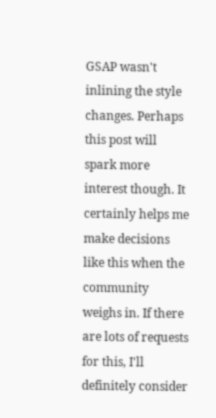GSAP wasn't inlining the style changes. Perhaps this post will spark more interest though. It certainly helps me make decisions like this when the community weighs in. If there are lots of requests for this, I'll definitely consider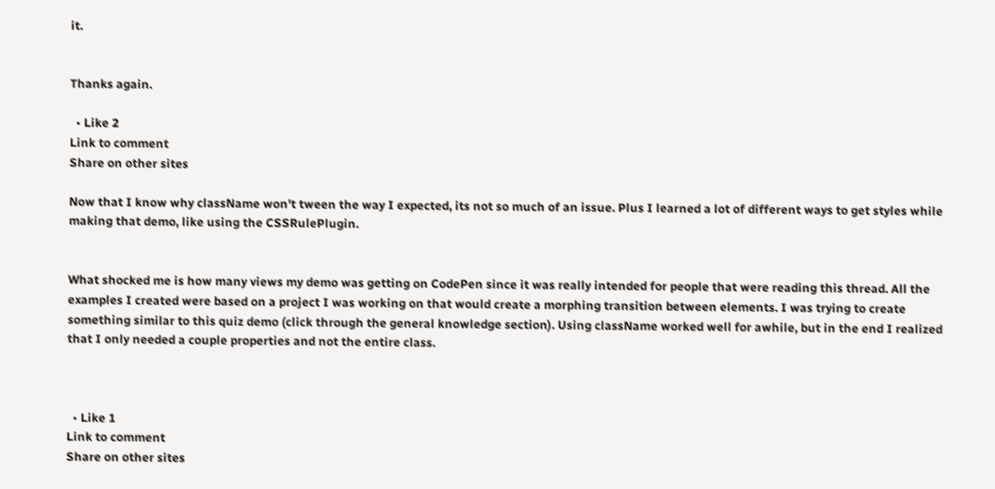it.


Thanks again.

  • Like 2
Link to comment
Share on other sites

Now that I know why className won't tween the way I expected, its not so much of an issue. Plus I learned a lot of different ways to get styles while making that demo, like using the CSSRulePlugin.


What shocked me is how many views my demo was getting on CodePen since it was really intended for people that were reading this thread. All the examples I created were based on a project I was working on that would create a morphing transition between elements. I was trying to create something similar to this quiz demo (click through the general knowledge section). Using className worked well for awhile, but in the end I realized that I only needed a couple properties and not the entire class.



  • Like 1
Link to comment
Share on other sites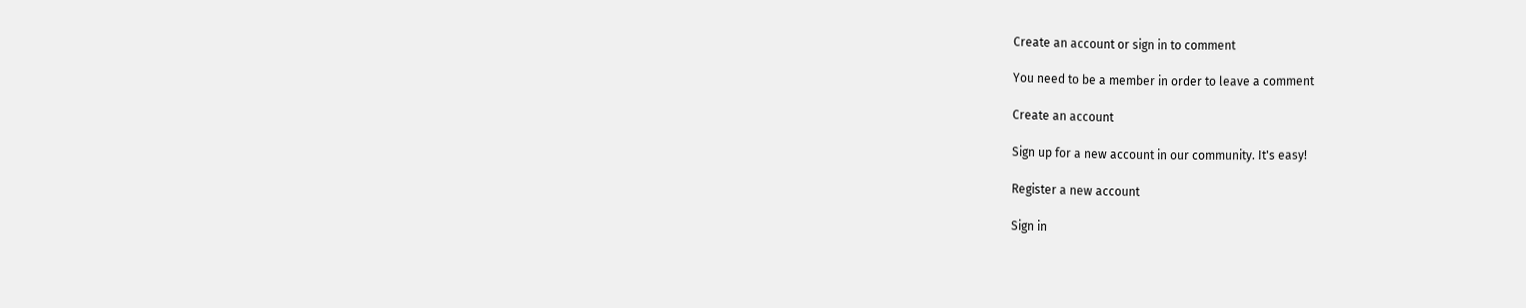Create an account or sign in to comment

You need to be a member in order to leave a comment

Create an account

Sign up for a new account in our community. It's easy!

Register a new account

Sign in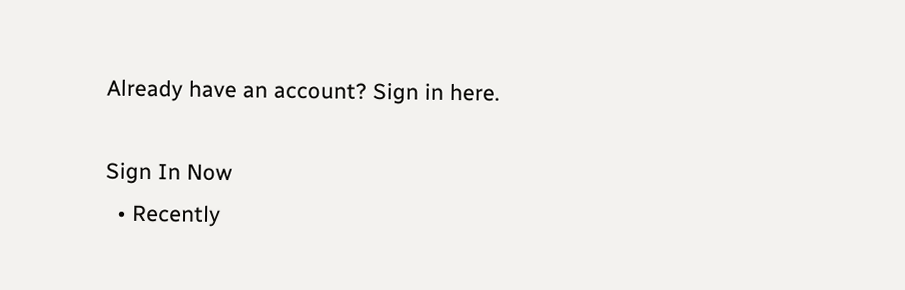Already have an account? Sign in here.

Sign In Now
  • Recently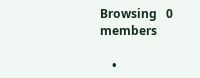Browsing   0 members

    •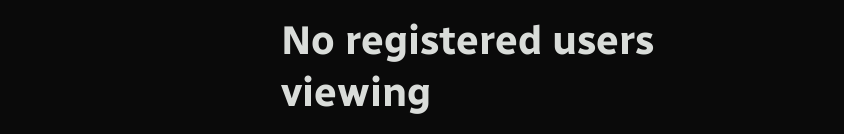No registered users viewing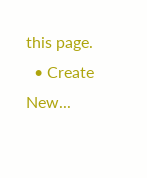this page.
  • Create New...